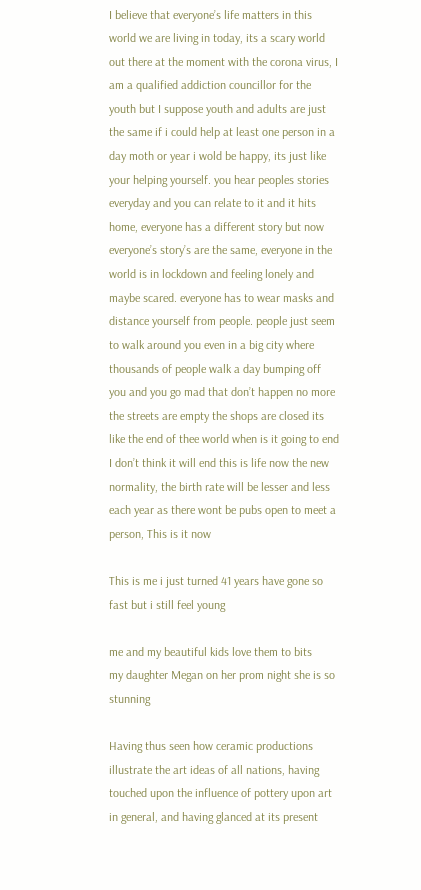I believe that everyone’s life matters in this world we are living in today, its a scary world out there at the moment with the corona virus, I am a qualified addiction councillor for the youth but I suppose youth and adults are just the same if i could help at least one person in a day moth or year i wold be happy, its just like your helping yourself. you hear peoples stories everyday and you can relate to it and it hits home, everyone has a different story but now everyone’s story’s are the same, everyone in the world is in lockdown and feeling lonely and maybe scared. everyone has to wear masks and distance yourself from people. people just seem to walk around you even in a big city where thousands of people walk a day bumping off you and you go mad that don’t happen no more the streets are empty the shops are closed its like the end of thee world when is it going to end I don’t think it will end this is life now the new normality, the birth rate will be lesser and less each year as there wont be pubs open to meet a person, This is it now

This is me i just turned 41 years have gone so fast but i still feel young

me and my beautiful kids love them to bits
my daughter Megan on her prom night she is so stunning

Having thus seen how ceramic productions illustrate the art ideas of all nations, having touched upon the influence of pottery upon art in general, and having glanced at its present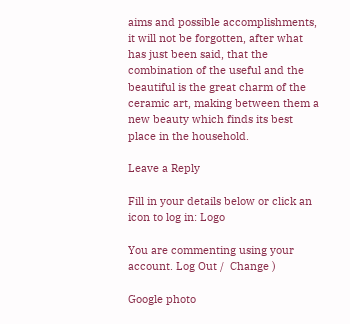aims and possible accomplishments, it will not be forgotten, after what has just been said, that the combination of the useful and the beautiful is the great charm of the ceramic art, making between them a new beauty which finds its best place in the household.

Leave a Reply

Fill in your details below or click an icon to log in: Logo

You are commenting using your account. Log Out /  Change )

Google photo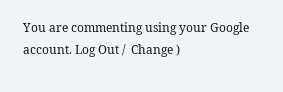You are commenting using your Google account. Log Out /  Change )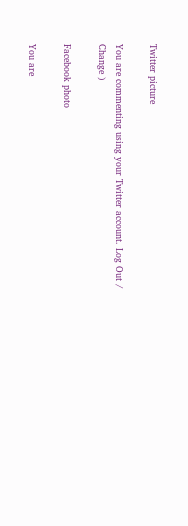Twitter picture

You are commenting using your Twitter account. Log Out /  Change )

Facebook photo

You are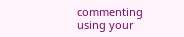commenting using your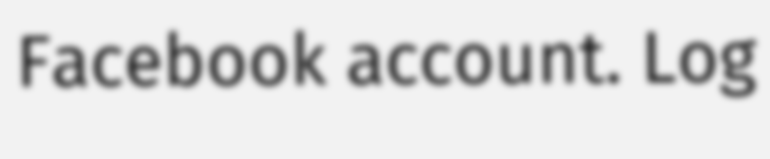Facebook account. Log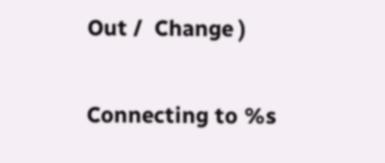Out /  Change )

Connecting to %s